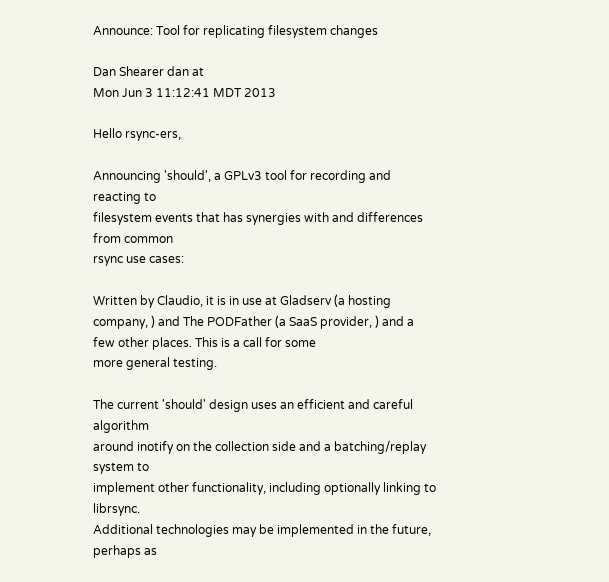Announce: Tool for replicating filesystem changes

Dan Shearer dan at
Mon Jun 3 11:12:41 MDT 2013

Hello rsync-ers,

Announcing 'should', a GPLv3 tool for recording and reacting to
filesystem events that has synergies with and differences from common
rsync use cases:

Written by Claudio, it is in use at Gladserv (a hosting company, ) and The PODFather (a SaaS provider, ) and a few other places. This is a call for some
more general testing.

The current 'should' design uses an efficient and careful algorithm
around inotify on the collection side and a batching/replay system to
implement other functionality, including optionally linking to librsync.
Additional technologies may be implemented in the future, perhaps as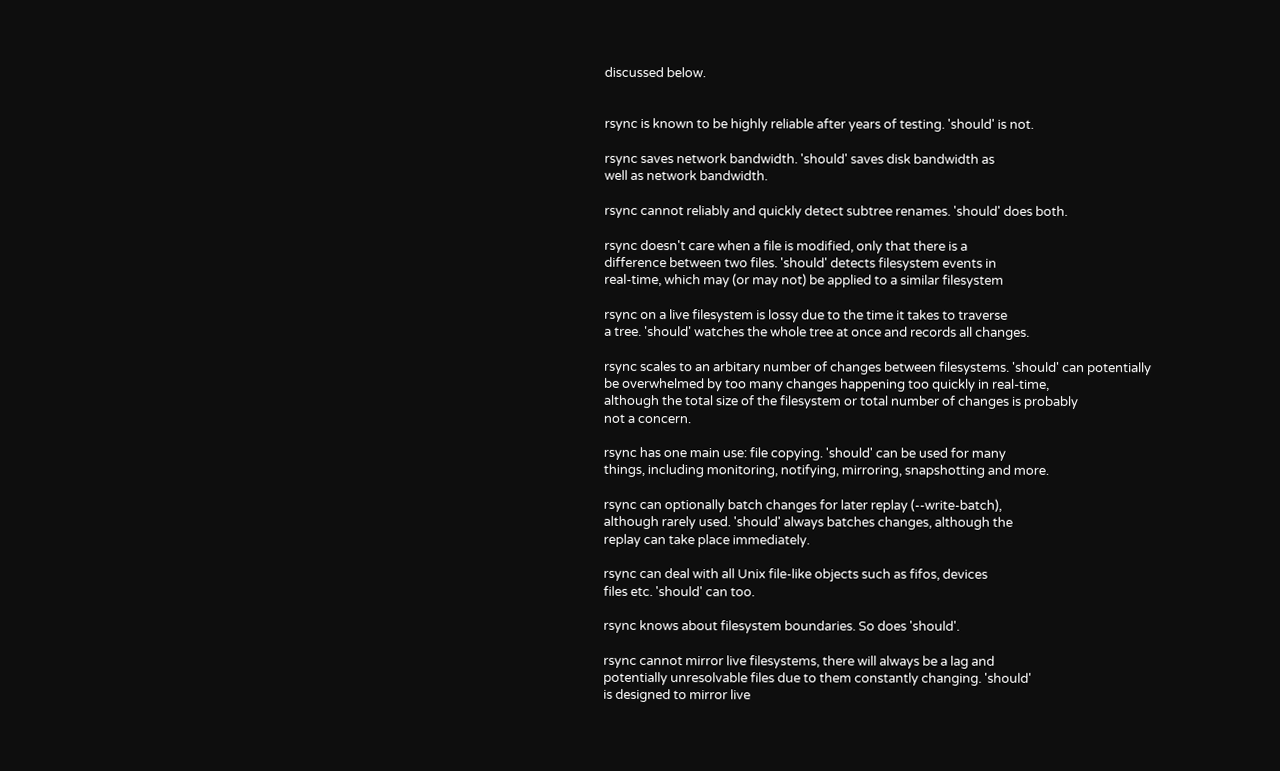discussed below.


rsync is known to be highly reliable after years of testing. 'should' is not.

rsync saves network bandwidth. 'should' saves disk bandwidth as
well as network bandwidth.

rsync cannot reliably and quickly detect subtree renames. 'should' does both.

rsync doesn't care when a file is modified, only that there is a
difference between two files. 'should' detects filesystem events in
real-time, which may (or may not) be applied to a similar filesystem

rsync on a live filesystem is lossy due to the time it takes to traverse
a tree. 'should' watches the whole tree at once and records all changes.

rsync scales to an arbitary number of changes between filesystems. 'should' can potentially
be overwhelmed by too many changes happening too quickly in real-time,
although the total size of the filesystem or total number of changes is probably
not a concern.

rsync has one main use: file copying. 'should' can be used for many
things, including monitoring, notifying, mirroring, snapshotting and more.

rsync can optionally batch changes for later replay (--write-batch),
although rarely used. 'should' always batches changes, although the
replay can take place immediately.

rsync can deal with all Unix file-like objects such as fifos, devices
files etc. 'should' can too.

rsync knows about filesystem boundaries. So does 'should'.

rsync cannot mirror live filesystems, there will always be a lag and
potentially unresolvable files due to them constantly changing. 'should'
is designed to mirror live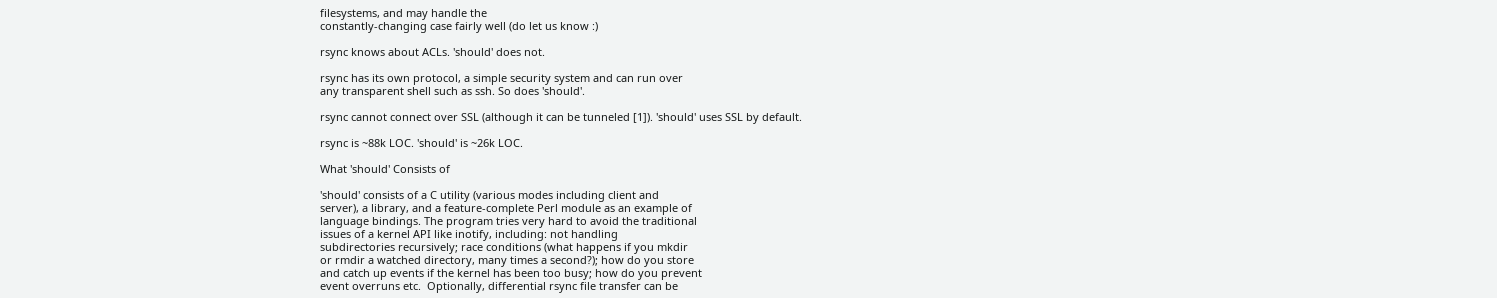filesystems, and may handle the
constantly-changing case fairly well (do let us know :)

rsync knows about ACLs. 'should' does not.

rsync has its own protocol, a simple security system and can run over
any transparent shell such as ssh. So does 'should'.

rsync cannot connect over SSL (although it can be tunneled [1]). 'should' uses SSL by default.

rsync is ~88k LOC. 'should' is ~26k LOC.

What 'should' Consists of

'should' consists of a C utility (various modes including client and
server), a library, and a feature-complete Perl module as an example of
language bindings. The program tries very hard to avoid the traditional
issues of a kernel API like inotify, including: not handling
subdirectories recursively; race conditions (what happens if you mkdir
or rmdir a watched directory, many times a second?); how do you store
and catch up events if the kernel has been too busy; how do you prevent
event overruns etc.  Optionally, differential rsync file transfer can be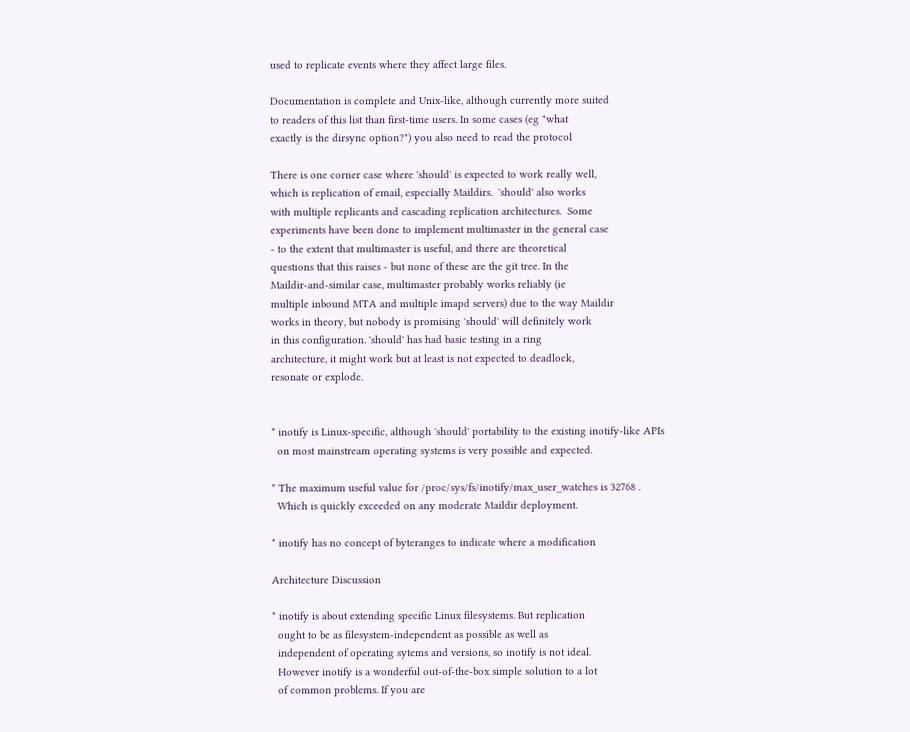used to replicate events where they affect large files.

Documentation is complete and Unix-like, although currently more suited
to readers of this list than first-time users. In some cases (eg "what
exactly is the dirsync option?") you also need to read the protocol

There is one corner case where 'should' is expected to work really well,
which is replication of email, especially Maildirs.  'should' also works
with multiple replicants and cascading replication architectures.  Some
experiments have been done to implement multimaster in the general case
- to the extent that multimaster is useful, and there are theoretical
questions that this raises - but none of these are the git tree. In the
Maildir-and-similar case, multimaster probably works reliably (ie
multiple inbound MTA and multiple imapd servers) due to the way Maildir
works in theory, but nobody is promising 'should' will definitely work
in this configuration. 'should' has had basic testing in a ring
architecture, it might work but at least is not expected to deadlock,
resonate or explode.


* inotify is Linux-specific, although 'should' portability to the existing inotify-like APIs
  on most mainstream operating systems is very possible and expected.

* The maximum useful value for /proc/sys/fs/inotify/max_user_watches is 32768 .
  Which is quickly exceeded on any moderate Maildir deployment.

* inotify has no concept of byteranges to indicate where a modification

Architecture Discussion

* inotify is about extending specific Linux filesystems. But replication
  ought to be as filesystem-independent as possible as well as
  independent of operating sytems and versions, so inotify is not ideal.
  However inotify is a wonderful out-of-the-box simple solution to a lot
  of common problems. If you are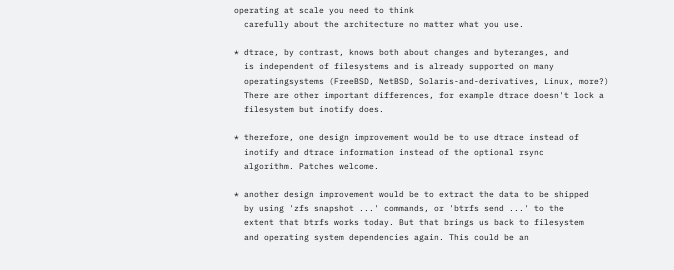operating at scale you need to think
  carefully about the architecture no matter what you use.

* dtrace, by contrast, knows both about changes and byteranges, and
  is independent of filesystems and is already supported on many
  operatingsystems (FreeBSD, NetBSD, Solaris-and-derivatives, Linux, more?)
  There are other important differences, for example dtrace doesn't lock a
  filesystem but inotify does.

* therefore, one design improvement would be to use dtrace instead of
  inotify and dtrace information instead of the optional rsync
  algorithm. Patches welcome.

* another design improvement would be to extract the data to be shipped
  by using 'zfs snapshot ...' commands, or 'btrfs send ...' to the
  extent that btrfs works today. But that brings us back to filesystem
  and operating system dependencies again. This could be an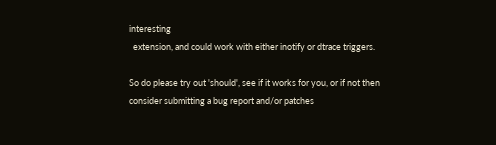interesting
  extension, and could work with either inotify or dtrace triggers.

So do please try out 'should', see if it works for you, or if not then
consider submitting a bug report and/or patches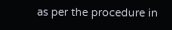as per the procedure in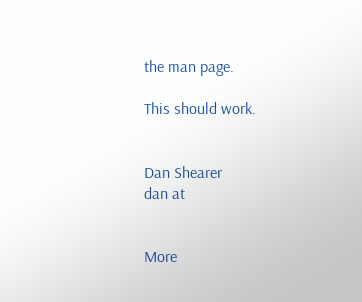the man page.

This should work.


Dan Shearer
dan at


More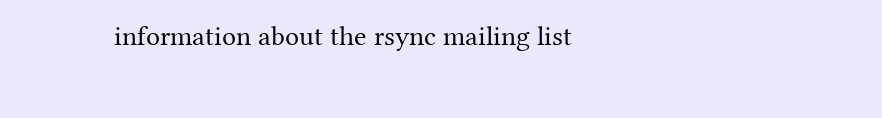information about the rsync mailing list